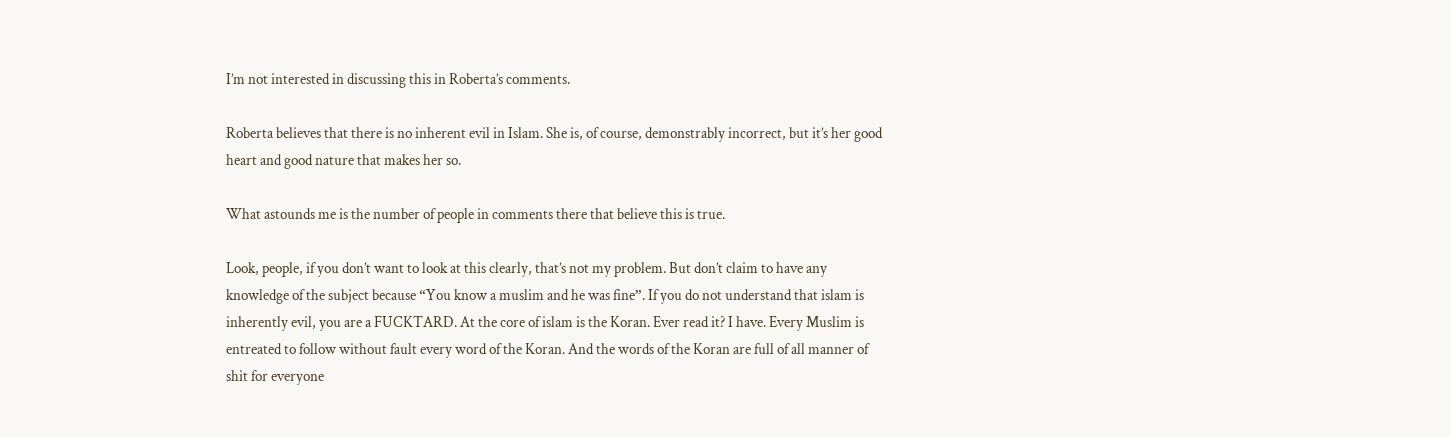I’m not interested in discussing this in Roberta’s comments.

Roberta believes that there is no inherent evil in Islam. She is, of course, demonstrably incorrect, but it’s her good heart and good nature that makes her so.

What astounds me is the number of people in comments there that believe this is true.

Look, people, if you don’t want to look at this clearly, that’s not my problem. But don’t claim to have any knowledge of the subject because “You know a muslim and he was fine”. If you do not understand that islam is inherently evil, you are a FUCKTARD. At the core of islam is the Koran. Ever read it? I have. Every Muslim is entreated to follow without fault every word of the Koran. And the words of the Koran are full of all manner of shit for everyone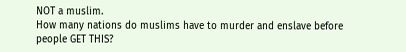NOT a muslim.
How many nations do muslims have to murder and enslave before people GET THIS?